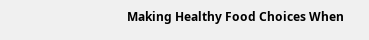Making Healthy Food Choices When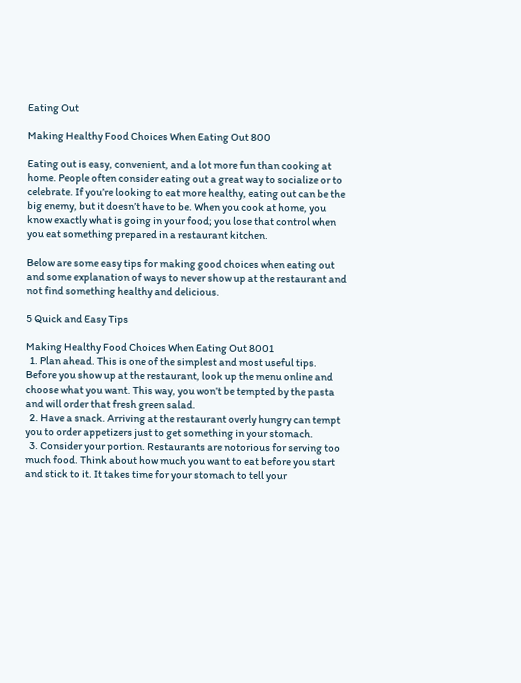Eating Out

Making Healthy Food Choices When Eating Out 800

Eating out is easy, convenient, and a lot more fun than cooking at home. People often consider eating out a great way to socialize or to celebrate. If you’re looking to eat more healthy, eating out can be the big enemy, but it doesn’t have to be. When you cook at home, you know exactly what is going in your food; you lose that control when you eat something prepared in a restaurant kitchen.

Below are some easy tips for making good choices when eating out and some explanation of ways to never show up at the restaurant and not find something healthy and delicious.

5 Quick and Easy Tips

Making Healthy Food Choices When Eating Out 8001
  1. Plan ahead. This is one of the simplest and most useful tips. Before you show up at the restaurant, look up the menu online and choose what you want. This way, you won’t be tempted by the pasta and will order that fresh green salad.
  2. Have a snack. Arriving at the restaurant overly hungry can tempt you to order appetizers just to get something in your stomach.
  3. Consider your portion. Restaurants are notorious for serving too much food. Think about how much you want to eat before you start and stick to it. It takes time for your stomach to tell your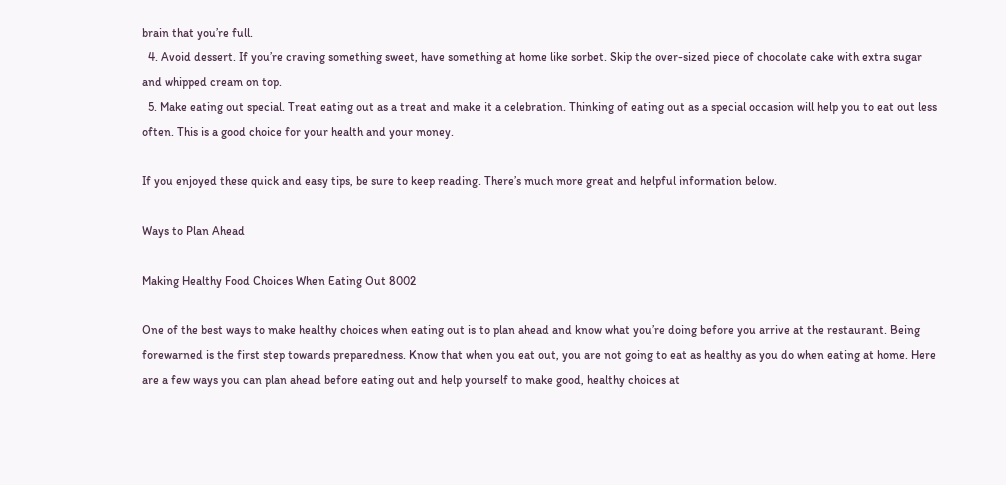brain that you’re full.
  4. Avoid dessert. If you’re craving something sweet, have something at home like sorbet. Skip the over-sized piece of chocolate cake with extra sugar and whipped cream on top.
  5. Make eating out special. Treat eating out as a treat and make it a celebration. Thinking of eating out as a special occasion will help you to eat out less often. This is a good choice for your health and your money.

If you enjoyed these quick and easy tips, be sure to keep reading. There’s much more great and helpful information below.

Ways to Plan Ahead

Making Healthy Food Choices When Eating Out 8002

One of the best ways to make healthy choices when eating out is to plan ahead and know what you’re doing before you arrive at the restaurant. Being forewarned is the first step towards preparedness. Know that when you eat out, you are not going to eat as healthy as you do when eating at home. Here are a few ways you can plan ahead before eating out and help yourself to make good, healthy choices at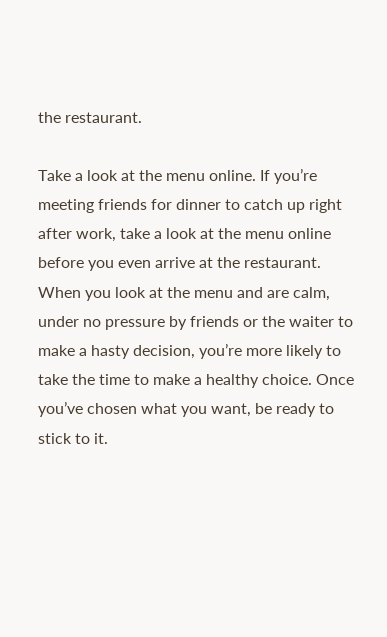the restaurant.

Take a look at the menu online. If you’re meeting friends for dinner to catch up right after work, take a look at the menu online before you even arrive at the restaurant. When you look at the menu and are calm, under no pressure by friends or the waiter to make a hasty decision, you’re more likely to take the time to make a healthy choice. Once you’ve chosen what you want, be ready to stick to it.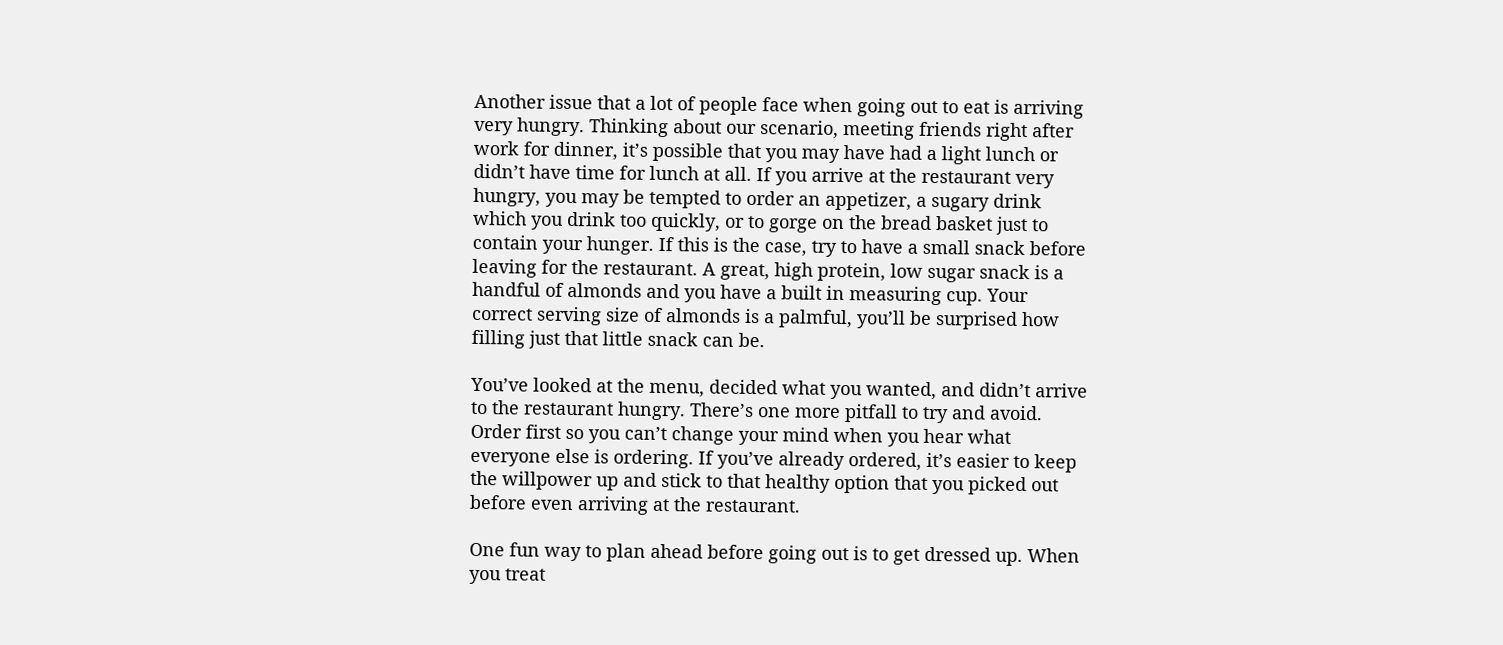Another issue that a lot of people face when going out to eat is arriving very hungry. Thinking about our scenario, meeting friends right after work for dinner, it’s possible that you may have had a light lunch or didn’t have time for lunch at all. If you arrive at the restaurant very hungry, you may be tempted to order an appetizer, a sugary drink which you drink too quickly, or to gorge on the bread basket just to contain your hunger. If this is the case, try to have a small snack before leaving for the restaurant. A great, high protein, low sugar snack is a handful of almonds and you have a built in measuring cup. Your correct serving size of almonds is a palmful, you’ll be surprised how filling just that little snack can be.

You’ve looked at the menu, decided what you wanted, and didn’t arrive to the restaurant hungry. There’s one more pitfall to try and avoid. Order first so you can’t change your mind when you hear what everyone else is ordering. If you’ve already ordered, it’s easier to keep the willpower up and stick to that healthy option that you picked out before even arriving at the restaurant.

One fun way to plan ahead before going out is to get dressed up. When you treat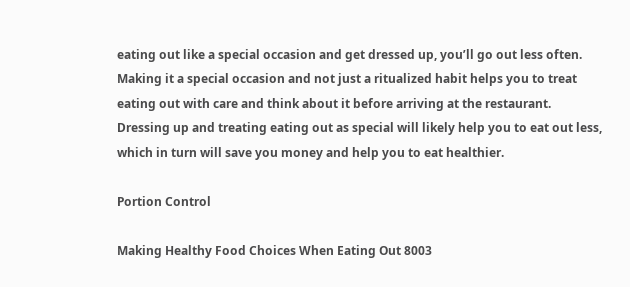eating out like a special occasion and get dressed up, you’ll go out less often. Making it a special occasion and not just a ritualized habit helps you to treat eating out with care and think about it before arriving at the restaurant. Dressing up and treating eating out as special will likely help you to eat out less, which in turn will save you money and help you to eat healthier.

Portion Control

Making Healthy Food Choices When Eating Out 8003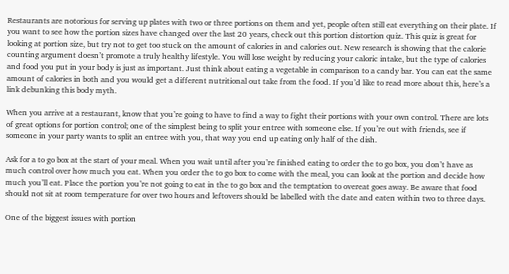Restaurants are notorious for serving up plates with two or three portions on them and yet, people often still eat everything on their plate. If you want to see how the portion sizes have changed over the last 20 years, check out this portion distortion quiz. This quiz is great for looking at portion size, but try not to get too stuck on the amount of calories in and calories out. New research is showing that the calorie counting argument doesn’t promote a truly healthy lifestyle. You will lose weight by reducing your caloric intake, but the type of calories and food you put in your body is just as important. Just think about eating a vegetable in comparison to a candy bar. You can eat the same amount of calories in both and you would get a different nutritional out take from the food. If you’d like to read more about this, here’s a link debunking this body myth.

When you arrive at a restaurant, know that you’re going to have to find a way to fight their portions with your own control. There are lots of great options for portion control; one of the simplest being to split your entree with someone else. If you’re out with friends, see if someone in your party wants to split an entree with you, that way you end up eating only half of the dish.

Ask for a to go box at the start of your meal. When you wait until after you’re finished eating to order the to go box, you don’t have as much control over how much you eat. When you order the to go box to come with the meal, you can look at the portion and decide how much you’ll eat. Place the portion you’re not going to eat in the to go box and the temptation to overeat goes away. Be aware that food should not sit at room temperature for over two hours and leftovers should be labelled with the date and eaten within two to three days.

One of the biggest issues with portion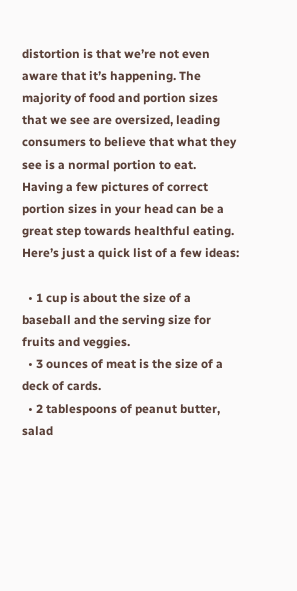distortion is that we’re not even aware that it’s happening. The majority of food and portion sizes that we see are oversized, leading consumers to believe that what they see is a normal portion to eat. Having a few pictures of correct portion sizes in your head can be a great step towards healthful eating. Here’s just a quick list of a few ideas:

  • 1 cup is about the size of a baseball and the serving size for fruits and veggies.
  • 3 ounces of meat is the size of a deck of cards.
  • 2 tablespoons of peanut butter, salad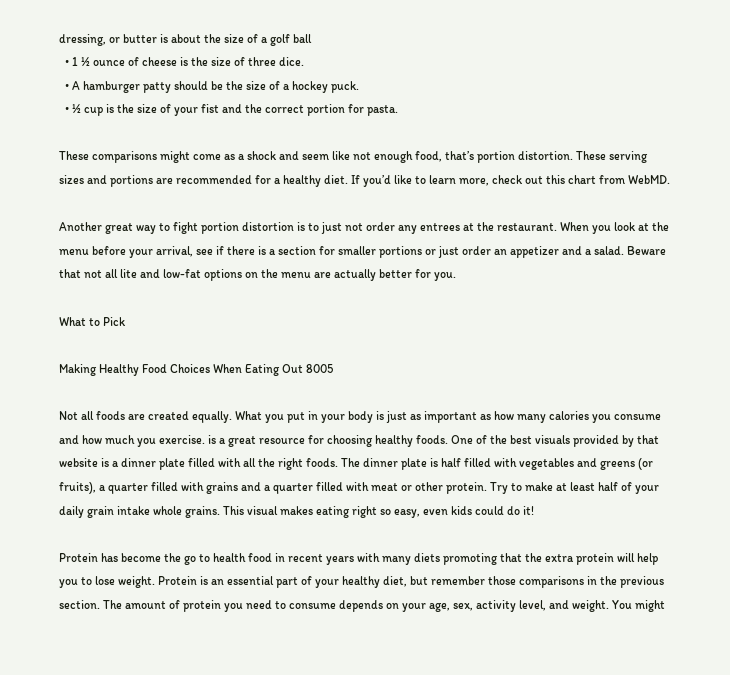dressing, or butter is about the size of a golf ball
  • 1 ½ ounce of cheese is the size of three dice.
  • A hamburger patty should be the size of a hockey puck.
  • ½ cup is the size of your fist and the correct portion for pasta.

These comparisons might come as a shock and seem like not enough food, that’s portion distortion. These serving sizes and portions are recommended for a healthy diet. If you’d like to learn more, check out this chart from WebMD.

Another great way to fight portion distortion is to just not order any entrees at the restaurant. When you look at the menu before your arrival, see if there is a section for smaller portions or just order an appetizer and a salad. Beware that not all lite and low-fat options on the menu are actually better for you.

What to Pick

Making Healthy Food Choices When Eating Out 8005

Not all foods are created equally. What you put in your body is just as important as how many calories you consume and how much you exercise. is a great resource for choosing healthy foods. One of the best visuals provided by that website is a dinner plate filled with all the right foods. The dinner plate is half filled with vegetables and greens (or fruits), a quarter filled with grains and a quarter filled with meat or other protein. Try to make at least half of your daily grain intake whole grains. This visual makes eating right so easy, even kids could do it!

Protein has become the go to health food in recent years with many diets promoting that the extra protein will help you to lose weight. Protein is an essential part of your healthy diet, but remember those comparisons in the previous section. The amount of protein you need to consume depends on your age, sex, activity level, and weight. You might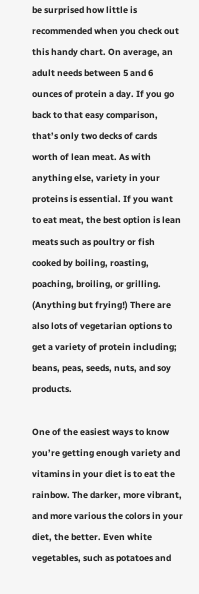be surprised how little is recommended when you check out this handy chart. On average, an adult needs between 5 and 6 ounces of protein a day. If you go back to that easy comparison, that’s only two decks of cards worth of lean meat. As with anything else, variety in your proteins is essential. If you want to eat meat, the best option is lean meats such as poultry or fish cooked by boiling, roasting, poaching, broiling, or grilling. (Anything but frying!) There are also lots of vegetarian options to get a variety of protein including; beans, peas, seeds, nuts, and soy products.

One of the easiest ways to know you’re getting enough variety and vitamins in your diet is to eat the rainbow. The darker, more vibrant, and more various the colors in your diet, the better. Even white vegetables, such as potatoes and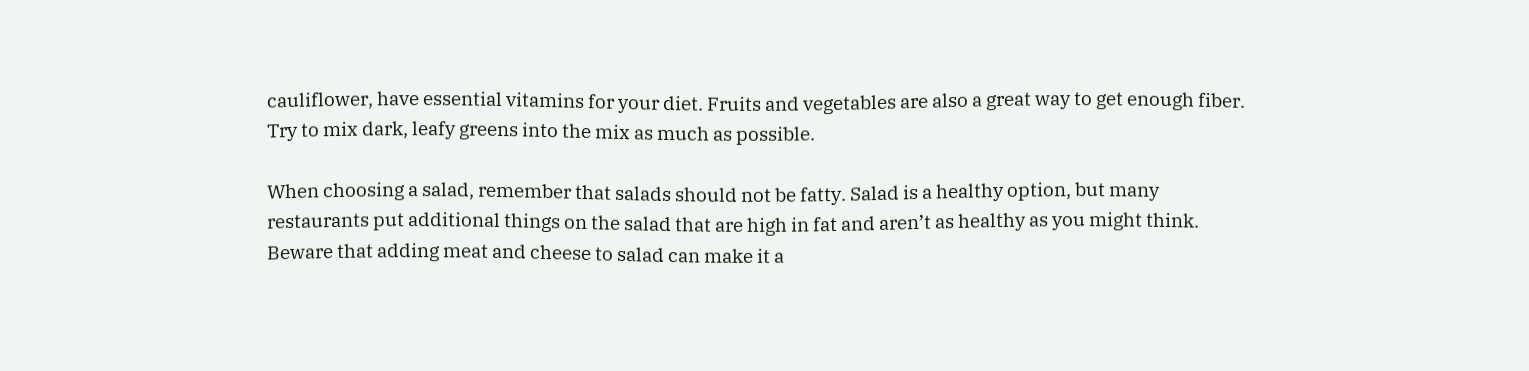cauliflower, have essential vitamins for your diet. Fruits and vegetables are also a great way to get enough fiber. Try to mix dark, leafy greens into the mix as much as possible.

When choosing a salad, remember that salads should not be fatty. Salad is a healthy option, but many restaurants put additional things on the salad that are high in fat and aren’t as healthy as you might think. Beware that adding meat and cheese to salad can make it a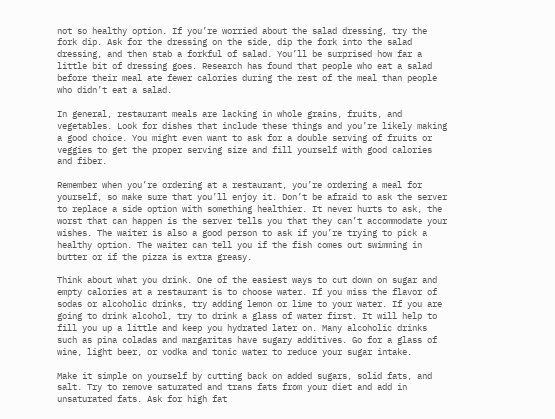not so healthy option. If you’re worried about the salad dressing, try the fork dip. Ask for the dressing on the side, dip the fork into the salad dressing, and then stab a forkful of salad. You’ll be surprised how far a little bit of dressing goes. Research has found that people who eat a salad before their meal ate fewer calories during the rest of the meal than people who didn’t eat a salad.

In general, restaurant meals are lacking in whole grains, fruits, and vegetables. Look for dishes that include these things and you’re likely making a good choice. You might even want to ask for a double serving of fruits or veggies to get the proper serving size and fill yourself with good calories and fiber.

Remember when you’re ordering at a restaurant, you’re ordering a meal for yourself, so make sure that you’ll enjoy it. Don’t be afraid to ask the server to replace a side option with something healthier. It never hurts to ask, the worst that can happen is the server tells you that they can’t accommodate your wishes. The waiter is also a good person to ask if you’re trying to pick a healthy option. The waiter can tell you if the fish comes out swimming in butter or if the pizza is extra greasy.

Think about what you drink. One of the easiest ways to cut down on sugar and empty calories at a restaurant is to choose water. If you miss the flavor of sodas or alcoholic drinks, try adding lemon or lime to your water. If you are going to drink alcohol, try to drink a glass of water first. It will help to fill you up a little and keep you hydrated later on. Many alcoholic drinks such as pina coladas and margaritas have sugary additives. Go for a glass of wine, light beer, or vodka and tonic water to reduce your sugar intake.

Make it simple on yourself by cutting back on added sugars, solid fats, and salt. Try to remove saturated and trans fats from your diet and add in unsaturated fats. Ask for high fat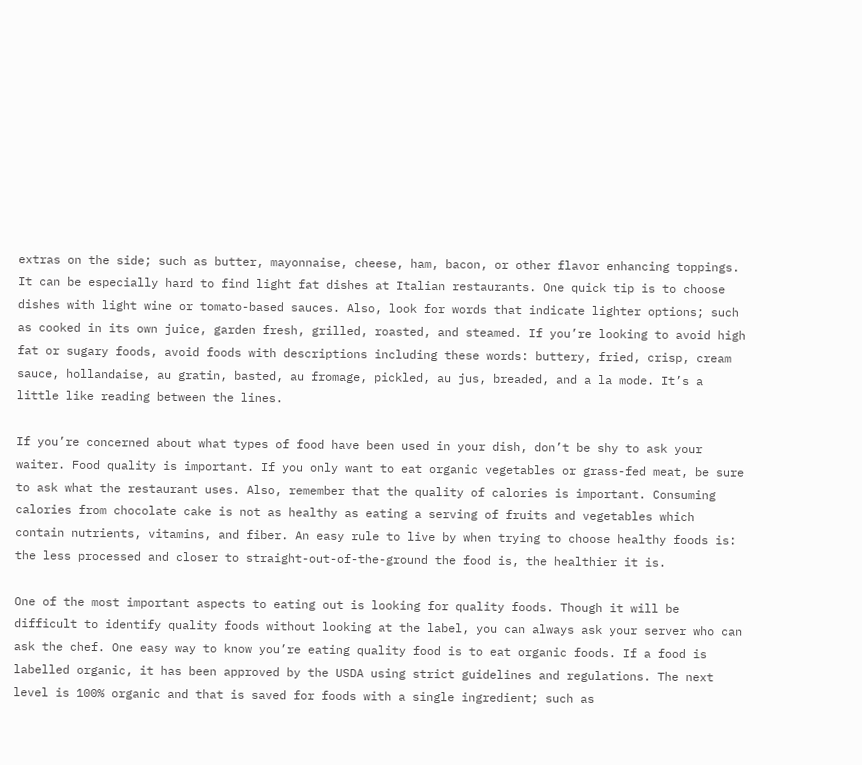extras on the side; such as butter, mayonnaise, cheese, ham, bacon, or other flavor enhancing toppings. It can be especially hard to find light fat dishes at Italian restaurants. One quick tip is to choose dishes with light wine or tomato-based sauces. Also, look for words that indicate lighter options; such as cooked in its own juice, garden fresh, grilled, roasted, and steamed. If you’re looking to avoid high fat or sugary foods, avoid foods with descriptions including these words: buttery, fried, crisp, cream sauce, hollandaise, au gratin, basted, au fromage, pickled, au jus, breaded, and a la mode. It’s a little like reading between the lines.

If you’re concerned about what types of food have been used in your dish, don’t be shy to ask your waiter. Food quality is important. If you only want to eat organic vegetables or grass-fed meat, be sure to ask what the restaurant uses. Also, remember that the quality of calories is important. Consuming calories from chocolate cake is not as healthy as eating a serving of fruits and vegetables which contain nutrients, vitamins, and fiber. An easy rule to live by when trying to choose healthy foods is: the less processed and closer to straight-out-of-the-ground the food is, the healthier it is.

One of the most important aspects to eating out is looking for quality foods. Though it will be difficult to identify quality foods without looking at the label, you can always ask your server who can ask the chef. One easy way to know you’re eating quality food is to eat organic foods. If a food is labelled organic, it has been approved by the USDA using strict guidelines and regulations. The next level is 100% organic and that is saved for foods with a single ingredient; such as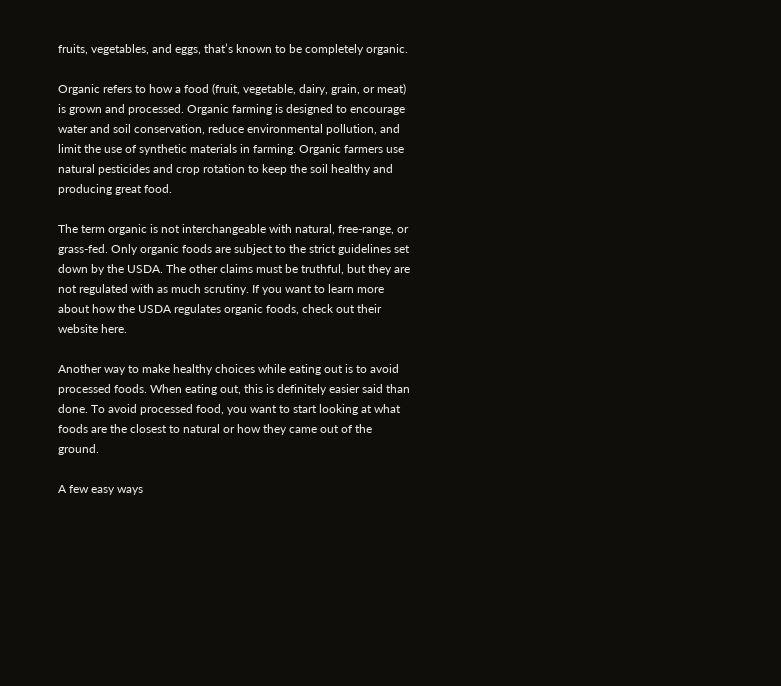fruits, vegetables, and eggs, that’s known to be completely organic.

Organic refers to how a food (fruit, vegetable, dairy, grain, or meat) is grown and processed. Organic farming is designed to encourage water and soil conservation, reduce environmental pollution, and limit the use of synthetic materials in farming. Organic farmers use natural pesticides and crop rotation to keep the soil healthy and producing great food.

The term organic is not interchangeable with natural, free-range, or grass-fed. Only organic foods are subject to the strict guidelines set down by the USDA. The other claims must be truthful, but they are not regulated with as much scrutiny. If you want to learn more about how the USDA regulates organic foods, check out their website here.

Another way to make healthy choices while eating out is to avoid processed foods. When eating out, this is definitely easier said than done. To avoid processed food, you want to start looking at what foods are the closest to natural or how they came out of the ground.

A few easy ways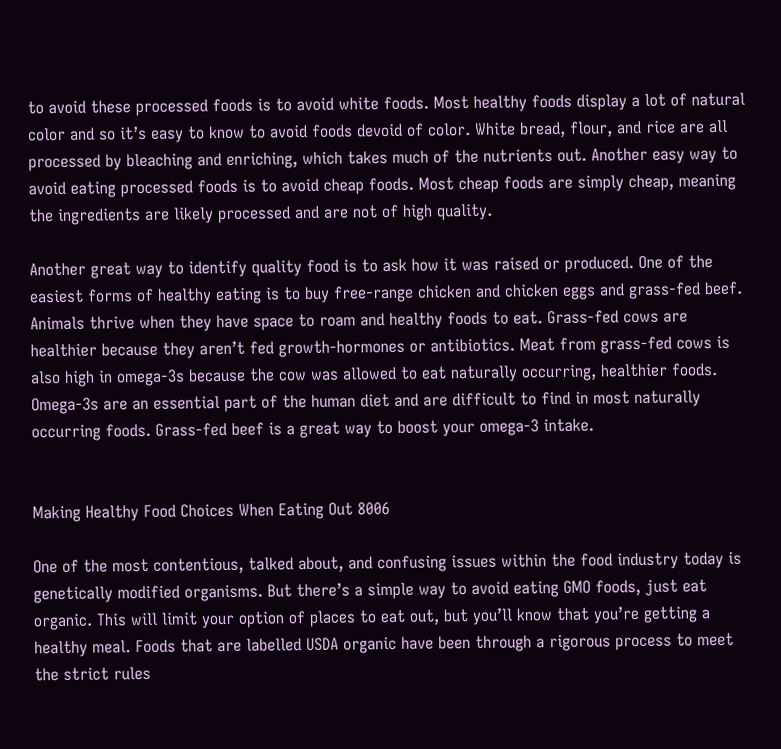to avoid these processed foods is to avoid white foods. Most healthy foods display a lot of natural color and so it’s easy to know to avoid foods devoid of color. White bread, flour, and rice are all processed by bleaching and enriching, which takes much of the nutrients out. Another easy way to avoid eating processed foods is to avoid cheap foods. Most cheap foods are simply cheap, meaning the ingredients are likely processed and are not of high quality.

Another great way to identify quality food is to ask how it was raised or produced. One of the easiest forms of healthy eating is to buy free-range chicken and chicken eggs and grass-fed beef. Animals thrive when they have space to roam and healthy foods to eat. Grass-fed cows are healthier because they aren’t fed growth-hormones or antibiotics. Meat from grass-fed cows is also high in omega-3s because the cow was allowed to eat naturally occurring, healthier foods. Omega-3s are an essential part of the human diet and are difficult to find in most naturally occurring foods. Grass-fed beef is a great way to boost your omega-3 intake.


Making Healthy Food Choices When Eating Out 8006

One of the most contentious, talked about, and confusing issues within the food industry today is genetically modified organisms. But there’s a simple way to avoid eating GMO foods, just eat organic. This will limit your option of places to eat out, but you’ll know that you’re getting a healthy meal. Foods that are labelled USDA organic have been through a rigorous process to meet the strict rules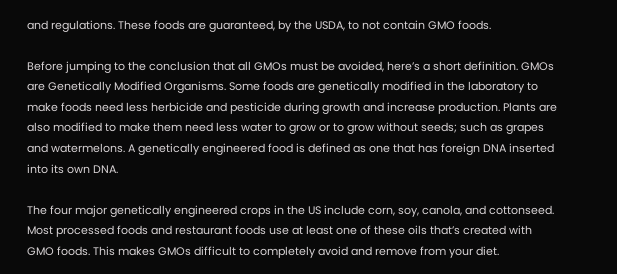and regulations. These foods are guaranteed, by the USDA, to not contain GMO foods.

Before jumping to the conclusion that all GMOs must be avoided, here’s a short definition. GMOs are Genetically Modified Organisms. Some foods are genetically modified in the laboratory to make foods need less herbicide and pesticide during growth and increase production. Plants are also modified to make them need less water to grow or to grow without seeds; such as grapes and watermelons. A genetically engineered food is defined as one that has foreign DNA inserted into its own DNA.

The four major genetically engineered crops in the US include corn, soy, canola, and cottonseed. Most processed foods and restaurant foods use at least one of these oils that’s created with GMO foods. This makes GMOs difficult to completely avoid and remove from your diet.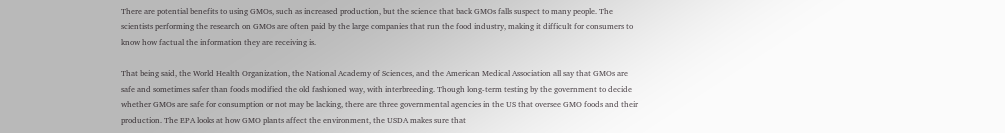There are potential benefits to using GMOs, such as increased production, but the science that back GMOs falls suspect to many people. The scientists performing the research on GMOs are often paid by the large companies that run the food industry, making it difficult for consumers to know how factual the information they are receiving is.

That being said, the World Health Organization, the National Academy of Sciences, and the American Medical Association all say that GMOs are safe and sometimes safer than foods modified the old fashioned way, with interbreeding. Though long-term testing by the government to decide whether GMOs are safe for consumption or not may be lacking, there are three governmental agencies in the US that oversee GMO foods and their production. The EPA looks at how GMO plants affect the environment, the USDA makes sure that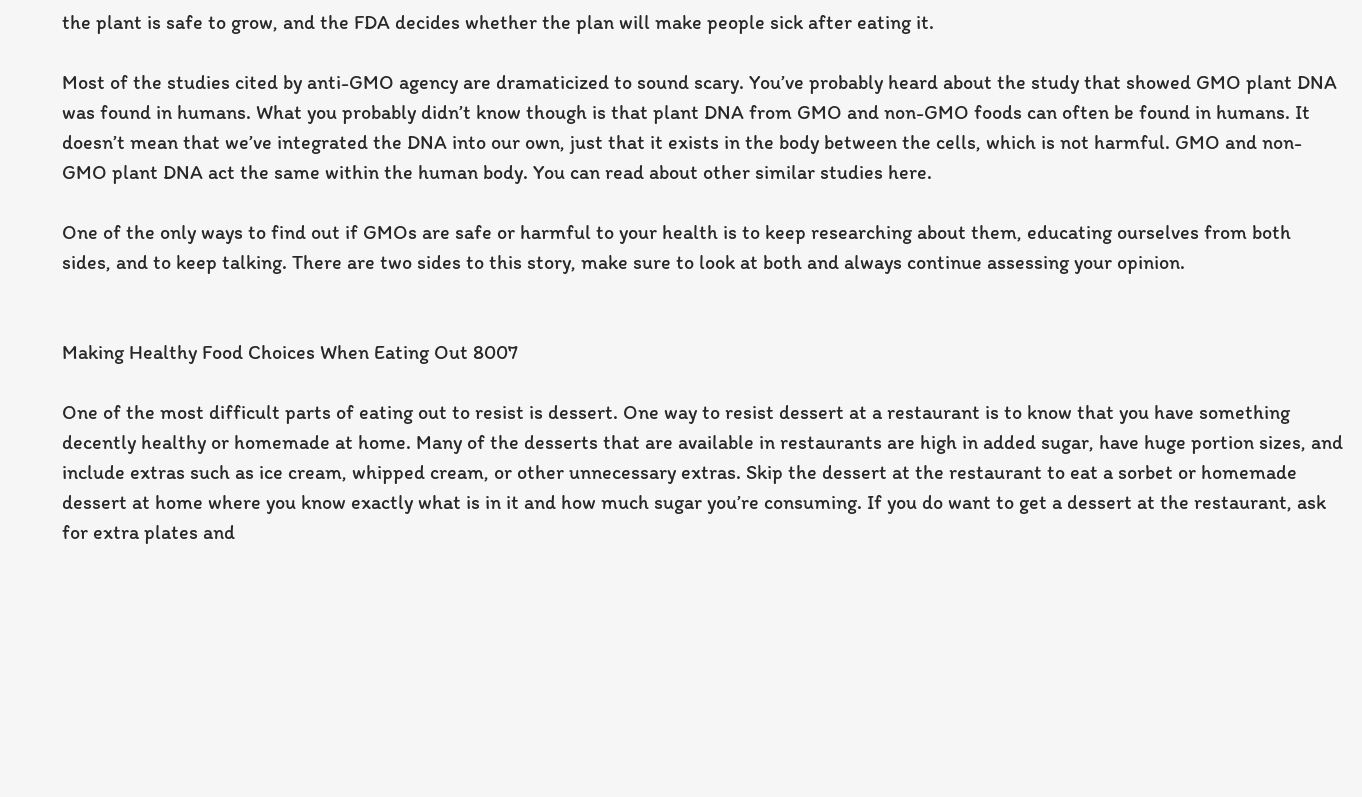the plant is safe to grow, and the FDA decides whether the plan will make people sick after eating it.

Most of the studies cited by anti-GMO agency are dramaticized to sound scary. You’ve probably heard about the study that showed GMO plant DNA was found in humans. What you probably didn’t know though is that plant DNA from GMO and non-GMO foods can often be found in humans. It doesn’t mean that we’ve integrated the DNA into our own, just that it exists in the body between the cells, which is not harmful. GMO and non-GMO plant DNA act the same within the human body. You can read about other similar studies here.

One of the only ways to find out if GMOs are safe or harmful to your health is to keep researching about them, educating ourselves from both sides, and to keep talking. There are two sides to this story, make sure to look at both and always continue assessing your opinion.


Making Healthy Food Choices When Eating Out 8007

One of the most difficult parts of eating out to resist is dessert. One way to resist dessert at a restaurant is to know that you have something decently healthy or homemade at home. Many of the desserts that are available in restaurants are high in added sugar, have huge portion sizes, and include extras such as ice cream, whipped cream, or other unnecessary extras. Skip the dessert at the restaurant to eat a sorbet or homemade dessert at home where you know exactly what is in it and how much sugar you’re consuming. If you do want to get a dessert at the restaurant, ask for extra plates and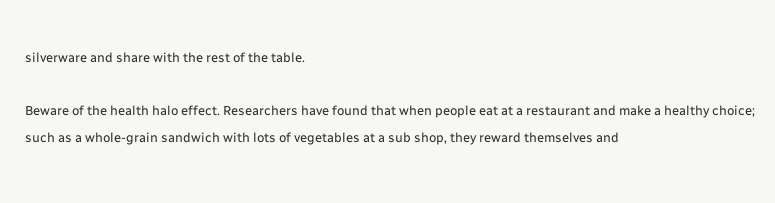silverware and share with the rest of the table.

Beware of the health halo effect. Researchers have found that when people eat at a restaurant and make a healthy choice; such as a whole-grain sandwich with lots of vegetables at a sub shop, they reward themselves and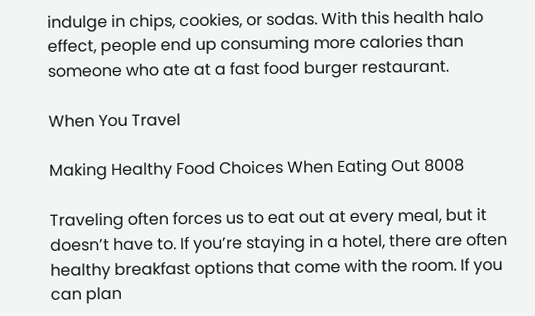indulge in chips, cookies, or sodas. With this health halo effect, people end up consuming more calories than someone who ate at a fast food burger restaurant.

When You Travel

Making Healthy Food Choices When Eating Out 8008

Traveling often forces us to eat out at every meal, but it doesn’t have to. If you’re staying in a hotel, there are often healthy breakfast options that come with the room. If you can plan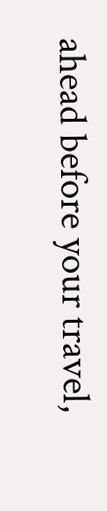ahead before your travel,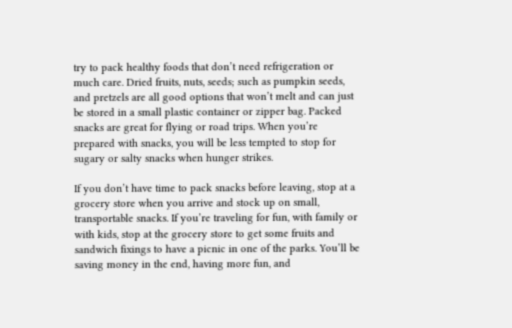try to pack healthy foods that don’t need refrigeration or much care. Dried fruits, nuts, seeds; such as pumpkin seeds, and pretzels are all good options that won’t melt and can just be stored in a small plastic container or zipper bag. Packed snacks are great for flying or road trips. When you’re prepared with snacks, you will be less tempted to stop for sugary or salty snacks when hunger strikes.

If you don’t have time to pack snacks before leaving, stop at a grocery store when you arrive and stock up on small, transportable snacks. If you’re traveling for fun, with family or with kids, stop at the grocery store to get some fruits and sandwich fixings to have a picnic in one of the parks. You’ll be saving money in the end, having more fun, and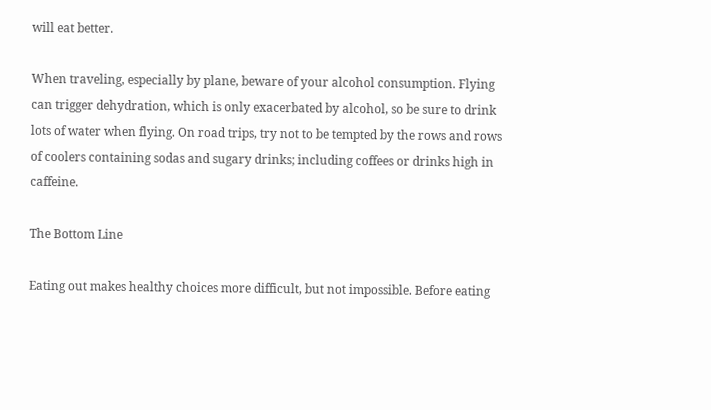will eat better.

When traveling, especially by plane, beware of your alcohol consumption. Flying can trigger dehydration, which is only exacerbated by alcohol, so be sure to drink lots of water when flying. On road trips, try not to be tempted by the rows and rows of coolers containing sodas and sugary drinks; including coffees or drinks high in caffeine.

The Bottom Line

Eating out makes healthy choices more difficult, but not impossible. Before eating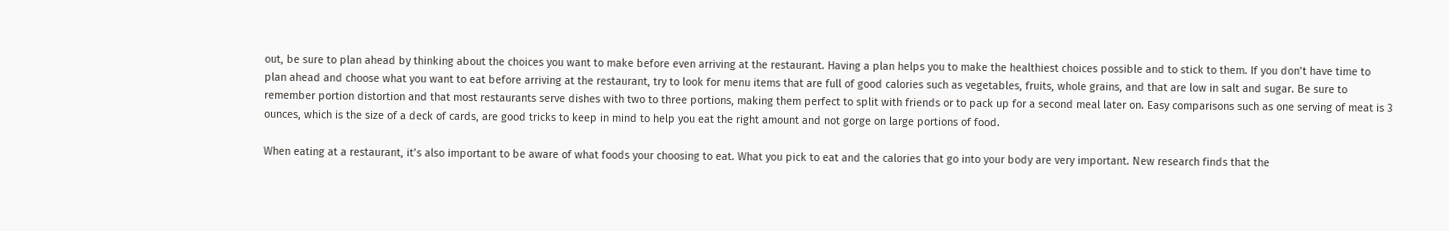out, be sure to plan ahead by thinking about the choices you want to make before even arriving at the restaurant. Having a plan helps you to make the healthiest choices possible and to stick to them. If you don’t have time to plan ahead and choose what you want to eat before arriving at the restaurant, try to look for menu items that are full of good calories such as vegetables, fruits, whole grains, and that are low in salt and sugar. Be sure to remember portion distortion and that most restaurants serve dishes with two to three portions, making them perfect to split with friends or to pack up for a second meal later on. Easy comparisons such as one serving of meat is 3 ounces, which is the size of a deck of cards, are good tricks to keep in mind to help you eat the right amount and not gorge on large portions of food.

When eating at a restaurant, it’s also important to be aware of what foods your choosing to eat. What you pick to eat and the calories that go into your body are very important. New research finds that the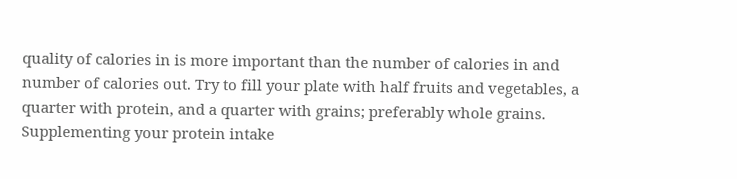quality of calories in is more important than the number of calories in and number of calories out. Try to fill your plate with half fruits and vegetables, a quarter with protein, and a quarter with grains; preferably whole grains. Supplementing your protein intake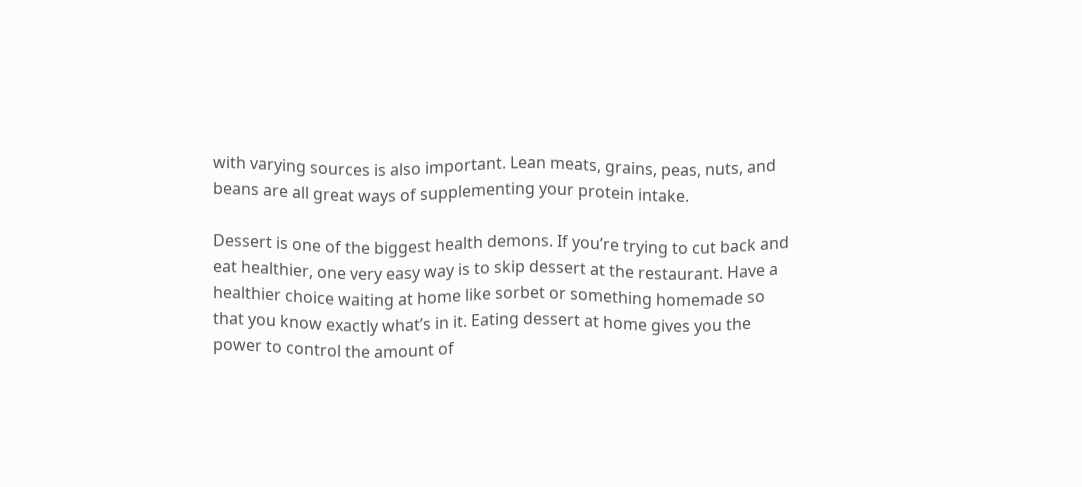with varying sources is also important. Lean meats, grains, peas, nuts, and beans are all great ways of supplementing your protein intake.

Dessert is one of the biggest health demons. If you’re trying to cut back and eat healthier, one very easy way is to skip dessert at the restaurant. Have a healthier choice waiting at home like sorbet or something homemade so that you know exactly what’s in it. Eating dessert at home gives you the power to control the amount of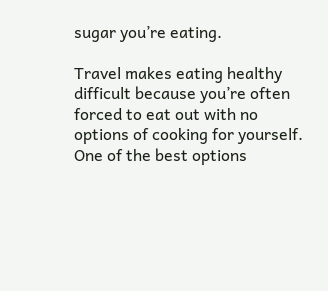sugar you’re eating.

Travel makes eating healthy difficult because you’re often forced to eat out with no options of cooking for yourself. One of the best options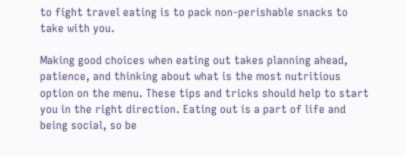to fight travel eating is to pack non-perishable snacks to take with you.

Making good choices when eating out takes planning ahead, patience, and thinking about what is the most nutritious option on the menu. These tips and tricks should help to start you in the right direction. Eating out is a part of life and being social, so be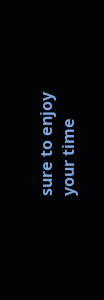sure to enjoy your time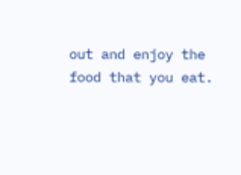out and enjoy the food that you eat.